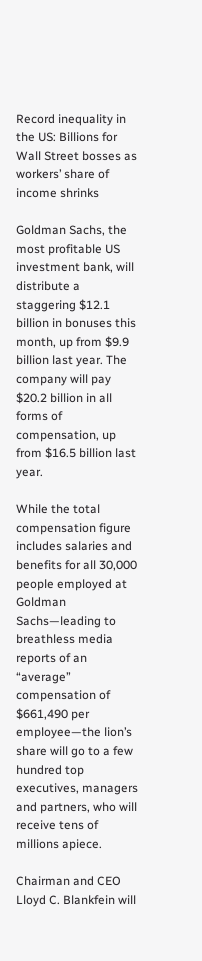Record inequality in the US: Billions for Wall Street bosses as workers’ share of income shrinks

Goldman Sachs, the most profitable US investment bank, will distribute a staggering $12.1 billion in bonuses this month, up from $9.9 billion last year. The company will pay $20.2 billion in all forms of compensation, up from $16.5 billion last year.

While the total compensation figure includes salaries and benefits for all 30,000 people employed at Goldman Sachs—leading to breathless media reports of an “average” compensation of $661,490 per employee—the lion’s share will go to a few hundred top executives, managers and partners, who will receive tens of millions apiece.

Chairman and CEO Lloyd C. Blankfein will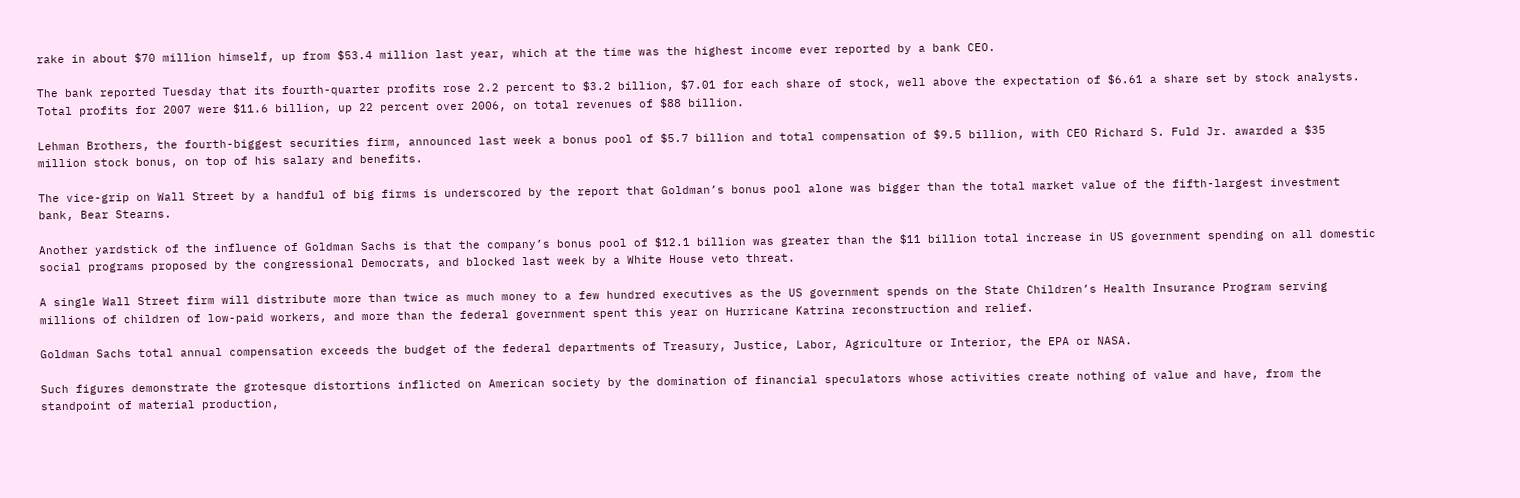rake in about $70 million himself, up from $53.4 million last year, which at the time was the highest income ever reported by a bank CEO.

The bank reported Tuesday that its fourth-quarter profits rose 2.2 percent to $3.2 billion, $7.01 for each share of stock, well above the expectation of $6.61 a share set by stock analysts. Total profits for 2007 were $11.6 billion, up 22 percent over 2006, on total revenues of $88 billion.

Lehman Brothers, the fourth-biggest securities firm, announced last week a bonus pool of $5.7 billion and total compensation of $9.5 billion, with CEO Richard S. Fuld Jr. awarded a $35 million stock bonus, on top of his salary and benefits.

The vice-grip on Wall Street by a handful of big firms is underscored by the report that Goldman’s bonus pool alone was bigger than the total market value of the fifth-largest investment bank, Bear Stearns.

Another yardstick of the influence of Goldman Sachs is that the company’s bonus pool of $12.1 billion was greater than the $11 billion total increase in US government spending on all domestic social programs proposed by the congressional Democrats, and blocked last week by a White House veto threat.

A single Wall Street firm will distribute more than twice as much money to a few hundred executives as the US government spends on the State Children’s Health Insurance Program serving millions of children of low-paid workers, and more than the federal government spent this year on Hurricane Katrina reconstruction and relief.

Goldman Sachs total annual compensation exceeds the budget of the federal departments of Treasury, Justice, Labor, Agriculture or Interior, the EPA or NASA.

Such figures demonstrate the grotesque distortions inflicted on American society by the domination of financial speculators whose activities create nothing of value and have, from the standpoint of material production,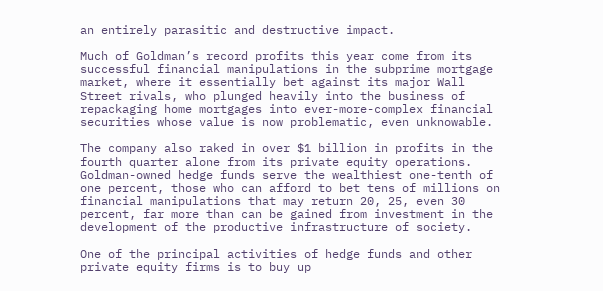an entirely parasitic and destructive impact.

Much of Goldman’s record profits this year come from its successful financial manipulations in the subprime mortgage market, where it essentially bet against its major Wall Street rivals, who plunged heavily into the business of repackaging home mortgages into ever-more-complex financial securities whose value is now problematic, even unknowable.

The company also raked in over $1 billion in profits in the fourth quarter alone from its private equity operations. Goldman-owned hedge funds serve the wealthiest one-tenth of one percent, those who can afford to bet tens of millions on financial manipulations that may return 20, 25, even 30 percent, far more than can be gained from investment in the development of the productive infrastructure of society.

One of the principal activities of hedge funds and other private equity firms is to buy up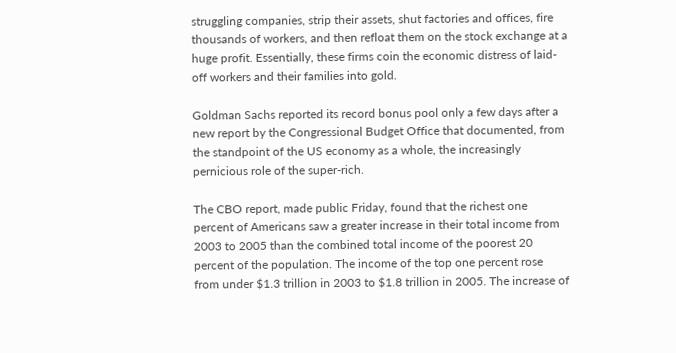struggling companies, strip their assets, shut factories and offices, fire thousands of workers, and then refloat them on the stock exchange at a huge profit. Essentially, these firms coin the economic distress of laid-off workers and their families into gold.

Goldman Sachs reported its record bonus pool only a few days after a new report by the Congressional Budget Office that documented, from the standpoint of the US economy as a whole, the increasingly pernicious role of the super-rich.

The CBO report, made public Friday, found that the richest one percent of Americans saw a greater increase in their total income from 2003 to 2005 than the combined total income of the poorest 20 percent of the population. The income of the top one percent rose from under $1.3 trillion in 2003 to $1.8 trillion in 2005. The increase of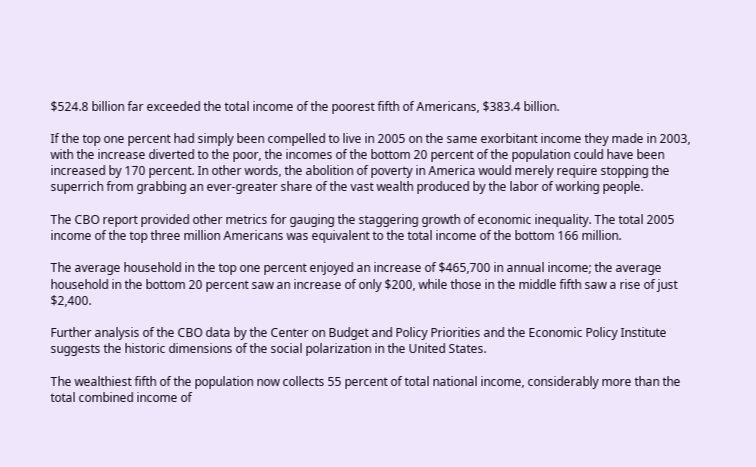$524.8 billion far exceeded the total income of the poorest fifth of Americans, $383.4 billion.

If the top one percent had simply been compelled to live in 2005 on the same exorbitant income they made in 2003, with the increase diverted to the poor, the incomes of the bottom 20 percent of the population could have been increased by 170 percent. In other words, the abolition of poverty in America would merely require stopping the superrich from grabbing an ever-greater share of the vast wealth produced by the labor of working people.

The CBO report provided other metrics for gauging the staggering growth of economic inequality. The total 2005 income of the top three million Americans was equivalent to the total income of the bottom 166 million.

The average household in the top one percent enjoyed an increase of $465,700 in annual income; the average household in the bottom 20 percent saw an increase of only $200, while those in the middle fifth saw a rise of just $2,400.

Further analysis of the CBO data by the Center on Budget and Policy Priorities and the Economic Policy Institute suggests the historic dimensions of the social polarization in the United States.

The wealthiest fifth of the population now collects 55 percent of total national income, considerably more than the total combined income of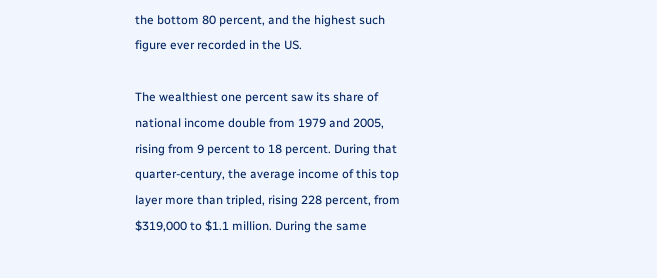the bottom 80 percent, and the highest such figure ever recorded in the US.

The wealthiest one percent saw its share of national income double from 1979 and 2005, rising from 9 percent to 18 percent. During that quarter-century, the average income of this top layer more than tripled, rising 228 percent, from $319,000 to $1.1 million. During the same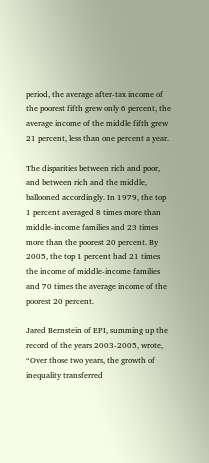period, the average after-tax income of the poorest fifth grew only 6 percent, the average income of the middle fifth grew 21 percent, less than one percent a year.

The disparities between rich and poor, and between rich and the middle, ballooned accordingly. In 1979, the top 1 percent averaged 8 times more than middle-income families and 23 times more than the poorest 20 percent. By 2005, the top 1 percent had 21 times the income of middle-income families and 70 times the average income of the poorest 20 percent.

Jared Bernstein of EPI, summing up the record of the years 2003-2005, wrote, “Over those two years, the growth of inequality transferred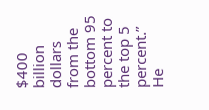$400 billion dollars from the bottom 95 percent to the top 5 percent.” He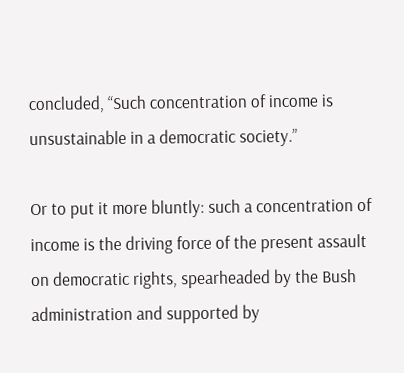concluded, “Such concentration of income is unsustainable in a democratic society.”

Or to put it more bluntly: such a concentration of income is the driving force of the present assault on democratic rights, spearheaded by the Bush administration and supported by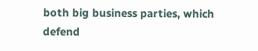both big business parties, which defend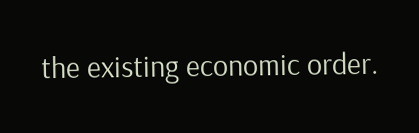the existing economic order.